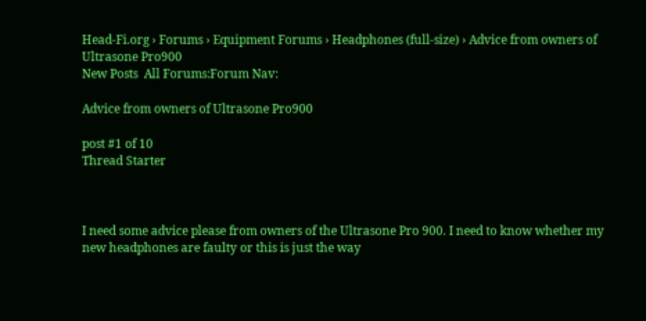Head-Fi.org › Forums › Equipment Forums › Headphones (full-size) › Advice from owners of Ultrasone Pro900
New Posts  All Forums:Forum Nav:

Advice from owners of Ultrasone Pro900

post #1 of 10
Thread Starter



I need some advice please from owners of the Ultrasone Pro 900. I need to know whether my new headphones are faulty or this is just the way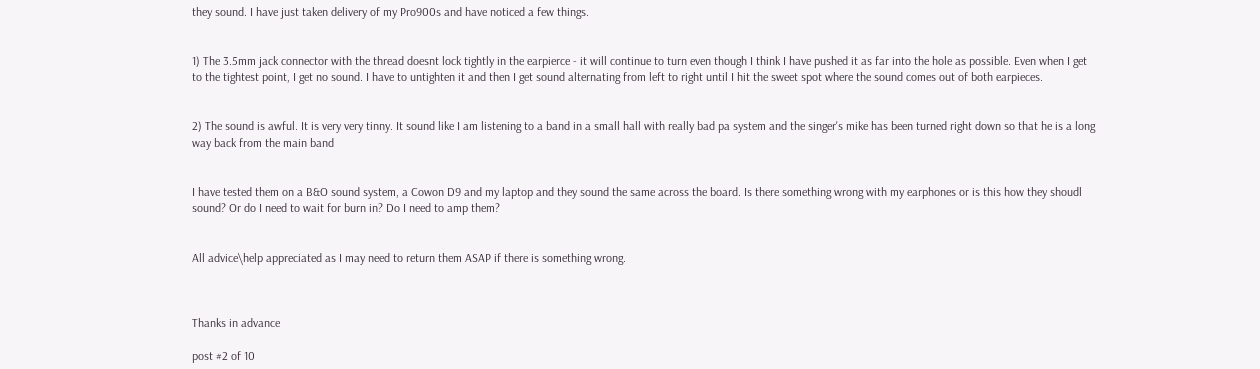they sound. I have just taken delivery of my Pro900s and have noticed a few things.


1) The 3.5mm jack connector with the thread doesnt lock tightly in the earpierce - it will continue to turn even though I think I have pushed it as far into the hole as possible. Even when I get to the tightest point, I get no sound. I have to untighten it and then I get sound alternating from left to right until I hit the sweet spot where the sound comes out of both earpieces.


2) The sound is awful. It is very very tinny. It sound like I am listening to a band in a small hall with really bad pa system and the singer's mike has been turned right down so that he is a long way back from the main band


I have tested them on a B&O sound system, a Cowon D9 and my laptop and they sound the same across the board. Is there something wrong with my earphones or is this how they shoudl sound? Or do I need to wait for burn in? Do I need to amp them?


All advice\help appreciated as I may need to return them ASAP if there is something wrong.



Thanks in advance

post #2 of 10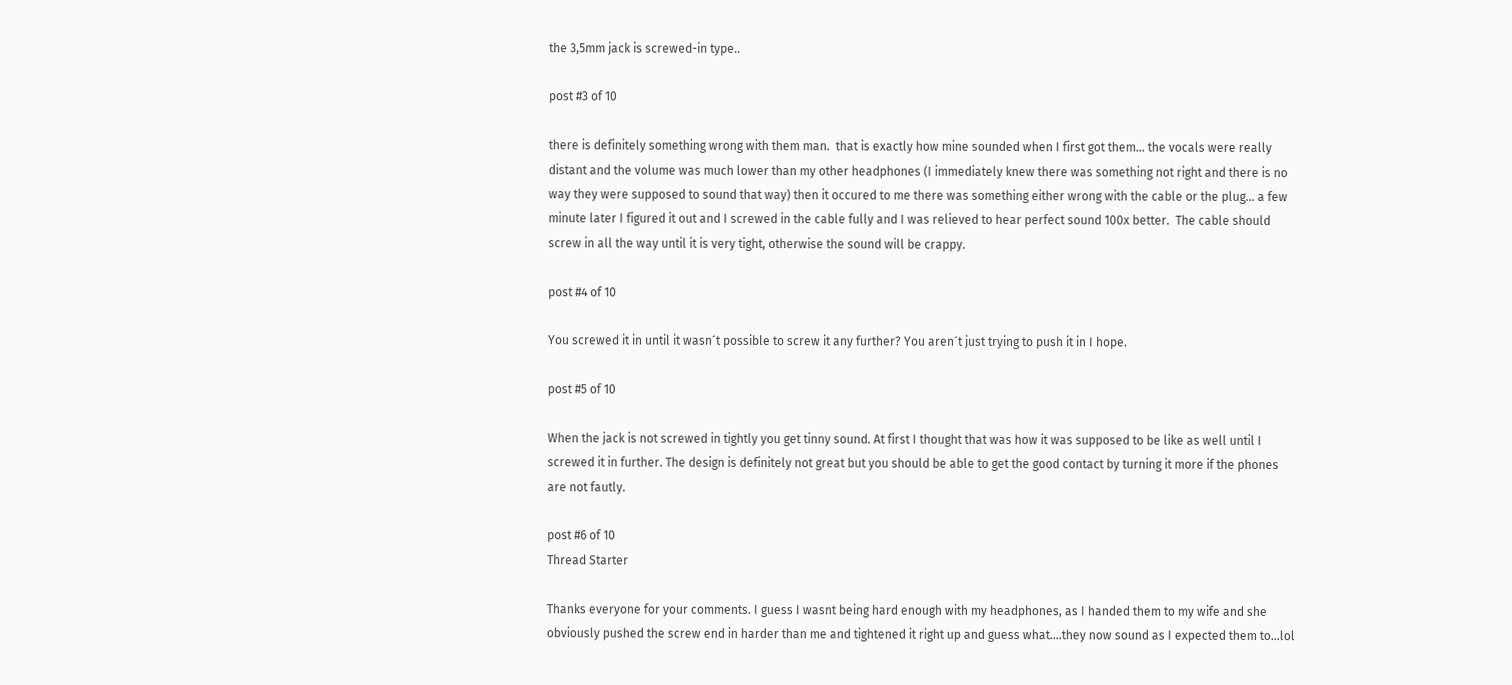the 3,5mm jack is screwed-in type..

post #3 of 10

there is definitely something wrong with them man.  that is exactly how mine sounded when I first got them... the vocals were really distant and the volume was much lower than my other headphones (I immediately knew there was something not right and there is no way they were supposed to sound that way) then it occured to me there was something either wrong with the cable or the plug... a few minute later I figured it out and I screwed in the cable fully and I was relieved to hear perfect sound 100x better.  The cable should screw in all the way until it is very tight, otherwise the sound will be crappy.

post #4 of 10

You screwed it in until it wasn´t possible to screw it any further? You aren´t just trying to push it in I hope.

post #5 of 10

When the jack is not screwed in tightly you get tinny sound. At first I thought that was how it was supposed to be like as well until I screwed it in further. The design is definitely not great but you should be able to get the good contact by turning it more if the phones are not fautly.

post #6 of 10
Thread Starter

Thanks everyone for your comments. I guess I wasnt being hard enough with my headphones, as I handed them to my wife and she obviously pushed the screw end in harder than me and tightened it right up and guess what....they now sound as I expected them to...lol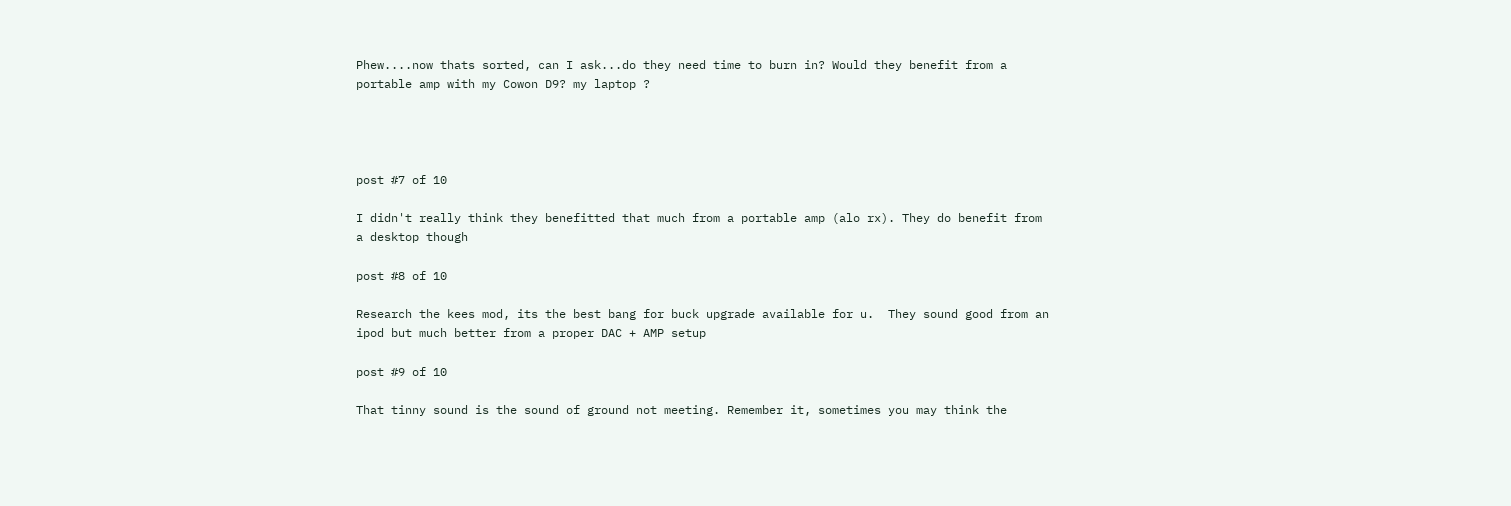Phew....now thats sorted, can I ask...do they need time to burn in? Would they benefit from a portable amp with my Cowon D9? my laptop ?




post #7 of 10

I didn't really think they benefitted that much from a portable amp (alo rx). They do benefit from a desktop though

post #8 of 10

Research the kees mod, its the best bang for buck upgrade available for u.  They sound good from an ipod but much better from a proper DAC + AMP setup

post #9 of 10

That tinny sound is the sound of ground not meeting. Remember it, sometimes you may think the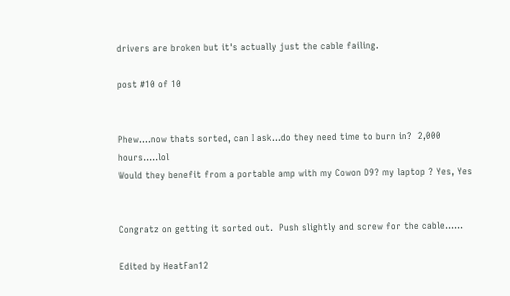drivers are broken but it's actually just the cable failing.

post #10 of 10


Phew....now thats sorted, can I ask...do they need time to burn in?  2,000 hours.....lol
Would they benefit from a portable amp with my Cowon D9? my laptop ? Yes, Yes


Congratz on getting it sorted out.  Push slightly and screw for the cable......

Edited by HeatFan12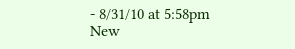- 8/31/10 at 5:58pm
New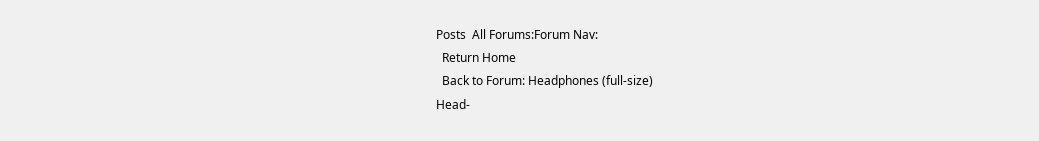Posts  All Forums:Forum Nav:
  Return Home
  Back to Forum: Headphones (full-size)
Head-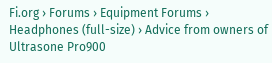Fi.org › Forums › Equipment Forums › Headphones (full-size) › Advice from owners of Ultrasone Pro900